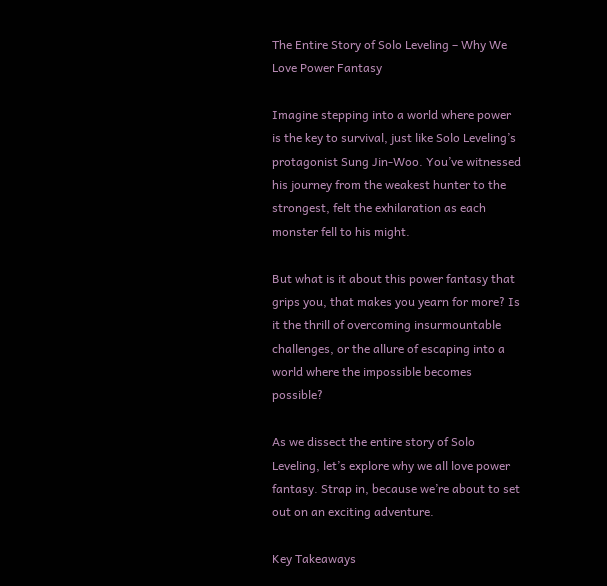The Entire Story of Solo Leveling – Why We Love Power Fantasy

Imagine stepping into a world where power is the key to survival, just like Solo Leveling’s protagonist Sung Jin-Woo. You’ve witnessed his journey from the weakest hunter to the strongest, felt the exhilaration as each monster fell to his might.

But what is it about this power fantasy that grips you, that makes you yearn for more? Is it the thrill of overcoming insurmountable challenges, or the allure of escaping into a world where the impossible becomes possible?

As we dissect the entire story of Solo Leveling, let’s explore why we all love power fantasy. Strap in, because we’re about to set out on an exciting adventure.

Key Takeaways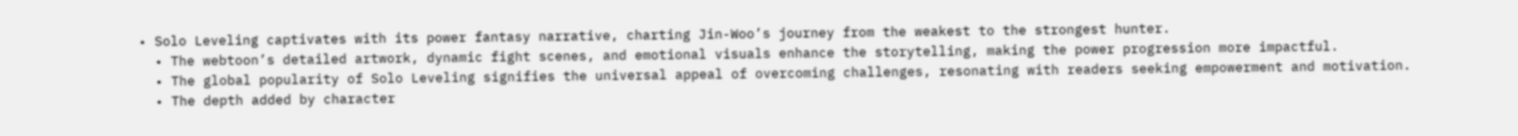• Solo Leveling captivates with its power fantasy narrative, charting Jin-Woo’s journey from the weakest to the strongest hunter.
  • The webtoon’s detailed artwork, dynamic fight scenes, and emotional visuals enhance the storytelling, making the power progression more impactful.
  • The global popularity of Solo Leveling signifies the universal appeal of overcoming challenges, resonating with readers seeking empowerment and motivation.
  • The depth added by character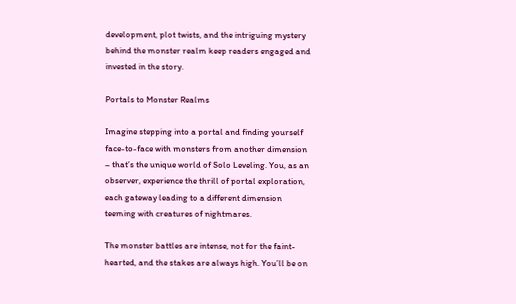development, plot twists, and the intriguing mystery behind the monster realm keep readers engaged and invested in the story.

Portals to Monster Realms

Imagine stepping into a portal and finding yourself face-to-face with monsters from another dimension – that’s the unique world of Solo Leveling. You, as an observer, experience the thrill of portal exploration, each gateway leading to a different dimension teeming with creatures of nightmares.

The monster battles are intense, not for the faint-hearted, and the stakes are always high. You’ll be on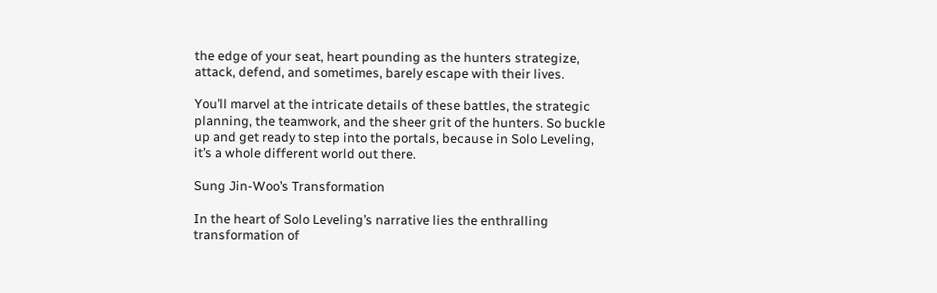the edge of your seat, heart pounding as the hunters strategize, attack, defend, and sometimes, barely escape with their lives.

You’ll marvel at the intricate details of these battles, the strategic planning, the teamwork, and the sheer grit of the hunters. So buckle up and get ready to step into the portals, because in Solo Leveling, it’s a whole different world out there.

Sung Jin-Woo’s Transformation

In the heart of Solo Leveling’s narrative lies the enthralling transformation of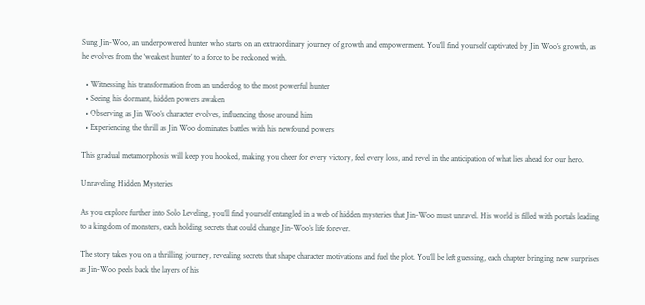Sung Jin-Woo, an underpowered hunter who starts on an extraordinary journey of growth and empowerment. You’ll find yourself captivated by Jin Woo’s growth, as he evolves from the ‘weakest hunter’ to a force to be reckoned with.

  • Witnessing his transformation from an underdog to the most powerful hunter
  • Seeing his dormant, hidden powers awaken
  • Observing as Jin Woo’s character evolves, influencing those around him
  • Experiencing the thrill as Jin Woo dominates battles with his newfound powers

This gradual metamorphosis will keep you hooked, making you cheer for every victory, feel every loss, and revel in the anticipation of what lies ahead for our hero.

Unraveling Hidden Mysteries

As you explore further into Solo Leveling, you’ll find yourself entangled in a web of hidden mysteries that Jin-Woo must unravel. His world is filled with portals leading to a kingdom of monsters, each holding secrets that could change Jin-Woo’s life forever.

The story takes you on a thrilling journey, revealing secrets that shape character motivations and fuel the plot. You’ll be left guessing, each chapter bringing new surprises as Jin-Woo peels back the layers of his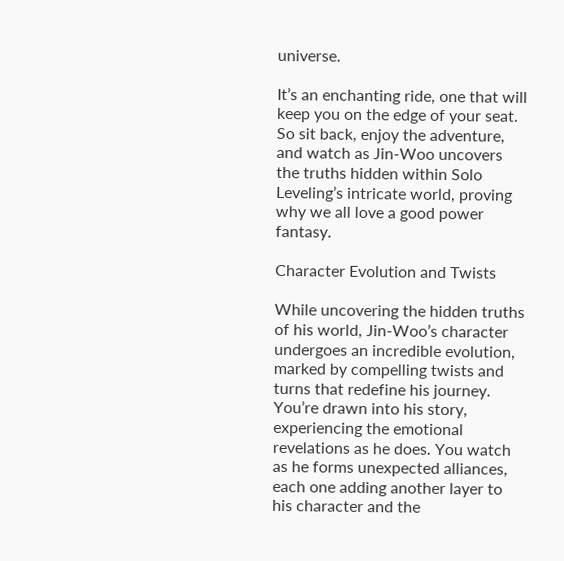universe.

It’s an enchanting ride, one that will keep you on the edge of your seat. So sit back, enjoy the adventure, and watch as Jin-Woo uncovers the truths hidden within Solo Leveling’s intricate world, proving why we all love a good power fantasy.

Character Evolution and Twists

While uncovering the hidden truths of his world, Jin-Woo’s character undergoes an incredible evolution, marked by compelling twists and turns that redefine his journey. You’re drawn into his story, experiencing the emotional revelations as he does. You watch as he forms unexpected alliances, each one adding another layer to his character and the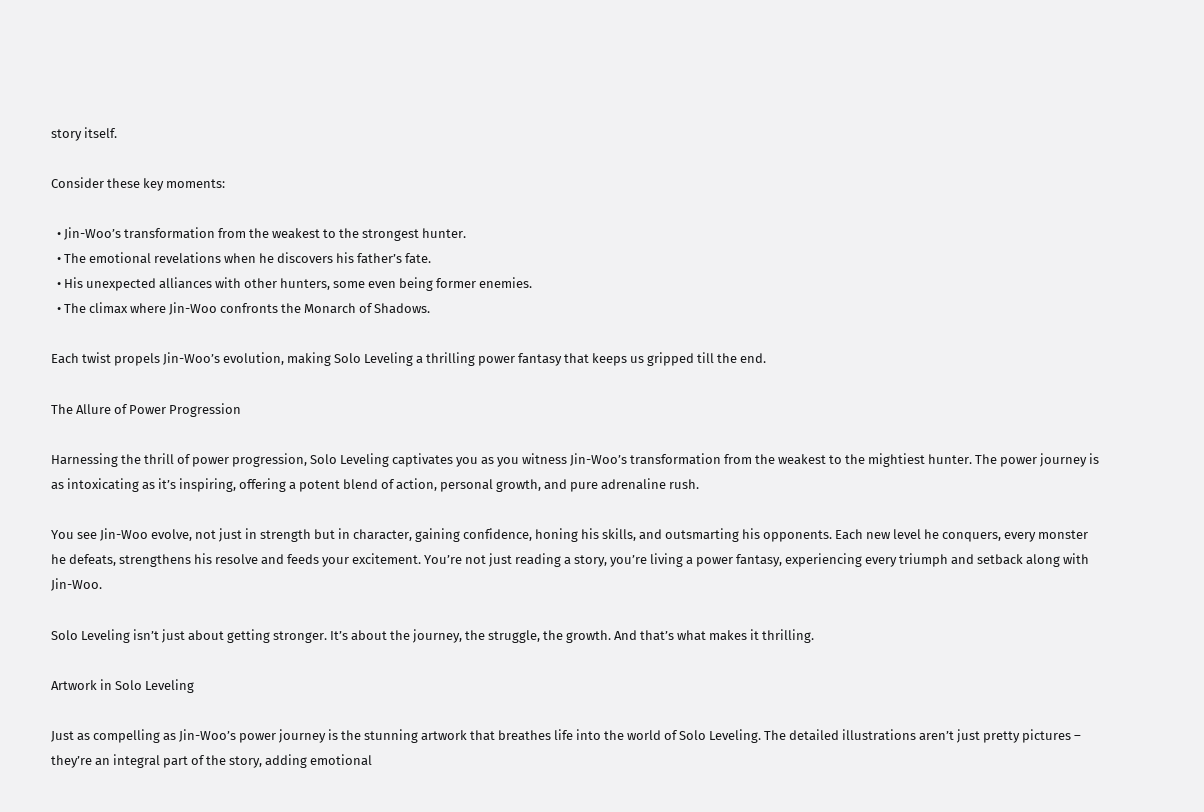story itself.

Consider these key moments:

  • Jin-Woo’s transformation from the weakest to the strongest hunter.
  • The emotional revelations when he discovers his father’s fate.
  • His unexpected alliances with other hunters, some even being former enemies.
  • The climax where Jin-Woo confronts the Monarch of Shadows.

Each twist propels Jin-Woo’s evolution, making Solo Leveling a thrilling power fantasy that keeps us gripped till the end.

The Allure of Power Progression

Harnessing the thrill of power progression, Solo Leveling captivates you as you witness Jin-Woo’s transformation from the weakest to the mightiest hunter. The power journey is as intoxicating as it’s inspiring, offering a potent blend of action, personal growth, and pure adrenaline rush.

You see Jin-Woo evolve, not just in strength but in character, gaining confidence, honing his skills, and outsmarting his opponents. Each new level he conquers, every monster he defeats, strengthens his resolve and feeds your excitement. You’re not just reading a story, you’re living a power fantasy, experiencing every triumph and setback along with Jin-Woo.

Solo Leveling isn’t just about getting stronger. It’s about the journey, the struggle, the growth. And that’s what makes it thrilling.

Artwork in Solo Leveling

Just as compelling as Jin-Woo’s power journey is the stunning artwork that breathes life into the world of Solo Leveling. The detailed illustrations aren’t just pretty pictures – they’re an integral part of the story, adding emotional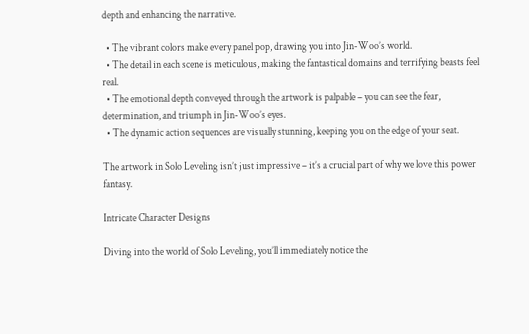depth and enhancing the narrative.

  • The vibrant colors make every panel pop, drawing you into Jin-Woo’s world.
  • The detail in each scene is meticulous, making the fantastical domains and terrifying beasts feel real.
  • The emotional depth conveyed through the artwork is palpable – you can see the fear, determination, and triumph in Jin-Woo’s eyes.
  • The dynamic action sequences are visually stunning, keeping you on the edge of your seat.

The artwork in Solo Leveling isn’t just impressive – it’s a crucial part of why we love this power fantasy.

Intricate Character Designs

Diving into the world of Solo Leveling, you’ll immediately notice the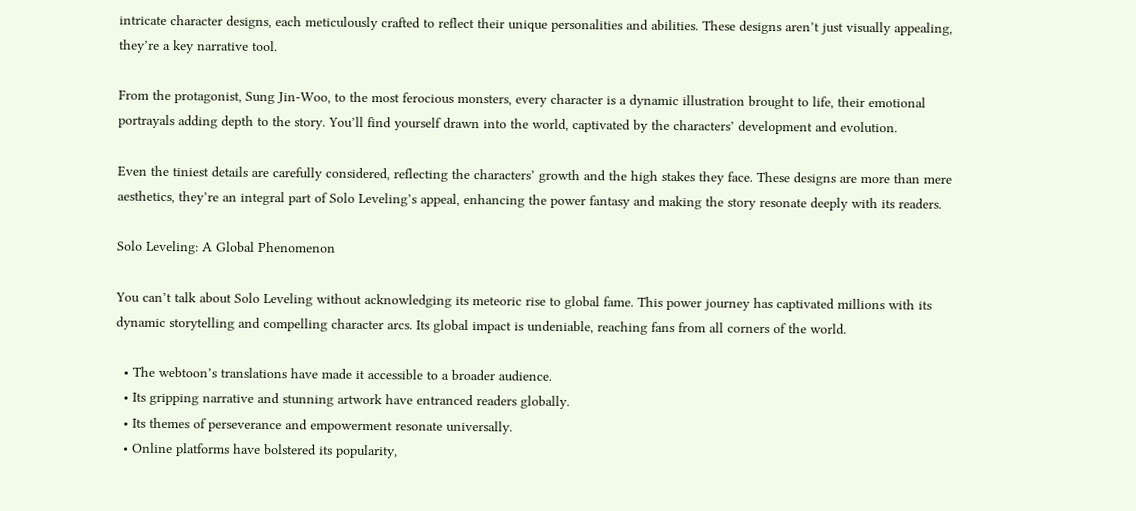intricate character designs, each meticulously crafted to reflect their unique personalities and abilities. These designs aren’t just visually appealing, they’re a key narrative tool.

From the protagonist, Sung Jin-Woo, to the most ferocious monsters, every character is a dynamic illustration brought to life, their emotional portrayals adding depth to the story. You’ll find yourself drawn into the world, captivated by the characters’ development and evolution.

Even the tiniest details are carefully considered, reflecting the characters’ growth and the high stakes they face. These designs are more than mere aesthetics, they’re an integral part of Solo Leveling’s appeal, enhancing the power fantasy and making the story resonate deeply with its readers.

Solo Leveling: A Global Phenomenon

You can’t talk about Solo Leveling without acknowledging its meteoric rise to global fame. This power journey has captivated millions with its dynamic storytelling and compelling character arcs. Its global impact is undeniable, reaching fans from all corners of the world.

  • The webtoon’s translations have made it accessible to a broader audience.
  • Its gripping narrative and stunning artwork have entranced readers globally.
  • Its themes of perseverance and empowerment resonate universally.
  • Online platforms have bolstered its popularity,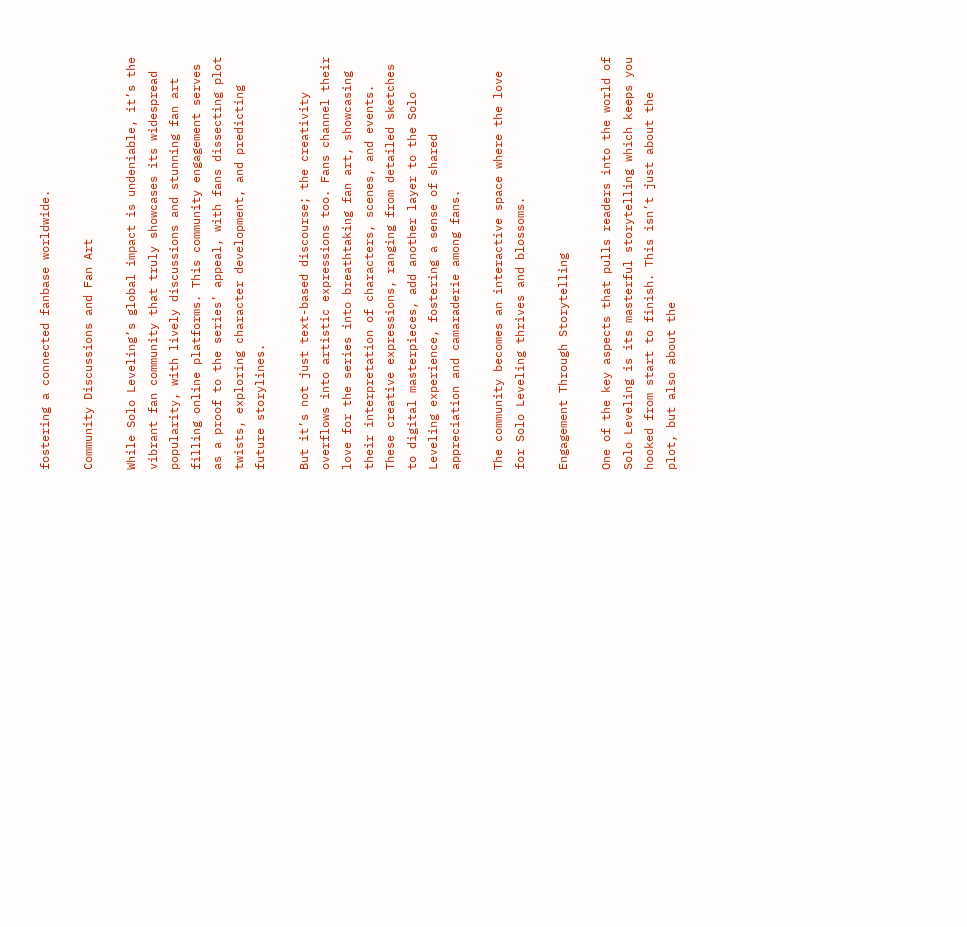fostering a connected fanbase worldwide.

Community Discussions and Fan Art

While Solo Leveling’s global impact is undeniable, it’s the vibrant fan community that truly showcases its widespread popularity, with lively discussions and stunning fan art filling online platforms. This community engagement serves as a proof to the series’ appeal, with fans dissecting plot twists, exploring character development, and predicting future storylines.

But it’s not just text-based discourse; the creativity overflows into artistic expressions too. Fans channel their love for the series into breathtaking fan art, showcasing their interpretation of characters, scenes, and events. These creative expressions, ranging from detailed sketches to digital masterpieces, add another layer to the Solo Leveling experience, fostering a sense of shared appreciation and camaraderie among fans.

The community becomes an interactive space where the love for Solo Leveling thrives and blossoms.

Engagement Through Storytelling

One of the key aspects that pulls readers into the world of Solo Leveling is its masterful storytelling which keeps you hooked from start to finish. This isn’t just about the plot, but also about the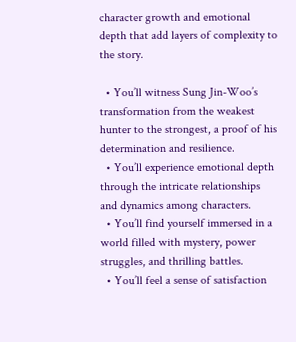character growth and emotional depth that add layers of complexity to the story.

  • You’ll witness Sung Jin-Woo’s transformation from the weakest hunter to the strongest, a proof of his determination and resilience.
  • You’ll experience emotional depth through the intricate relationships and dynamics among characters.
  • You’ll find yourself immersed in a world filled with mystery, power struggles, and thrilling battles.
  • You’ll feel a sense of satisfaction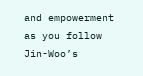and empowerment as you follow Jin-Woo’s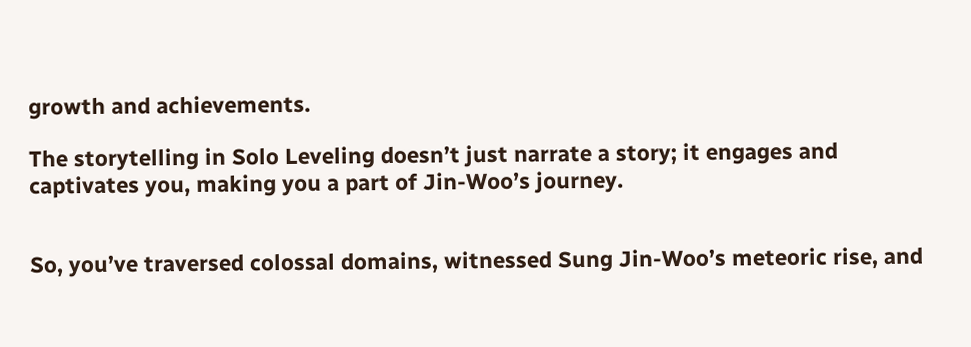growth and achievements.

The storytelling in Solo Leveling doesn’t just narrate a story; it engages and captivates you, making you a part of Jin-Woo’s journey.


So, you’ve traversed colossal domains, witnessed Sung Jin-Woo’s meteoric rise, and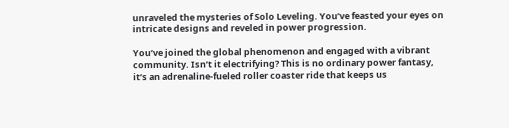unraveled the mysteries of Solo Leveling. You’ve feasted your eyes on intricate designs and reveled in power progression.

You’ve joined the global phenomenon and engaged with a vibrant community. Isn’t it electrifying? This is no ordinary power fantasy, it’s an adrenaline-fueled roller coaster ride that keeps us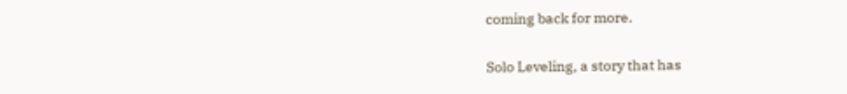coming back for more.

Solo Leveling, a story that has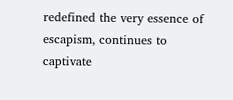redefined the very essence of escapism, continues to captivate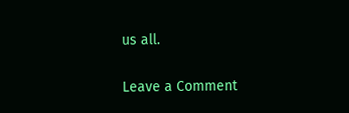us all.

Leave a Comment